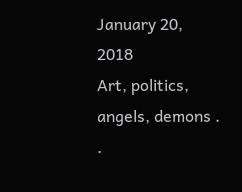January 20, 2018
Art, politics, angels, demons . .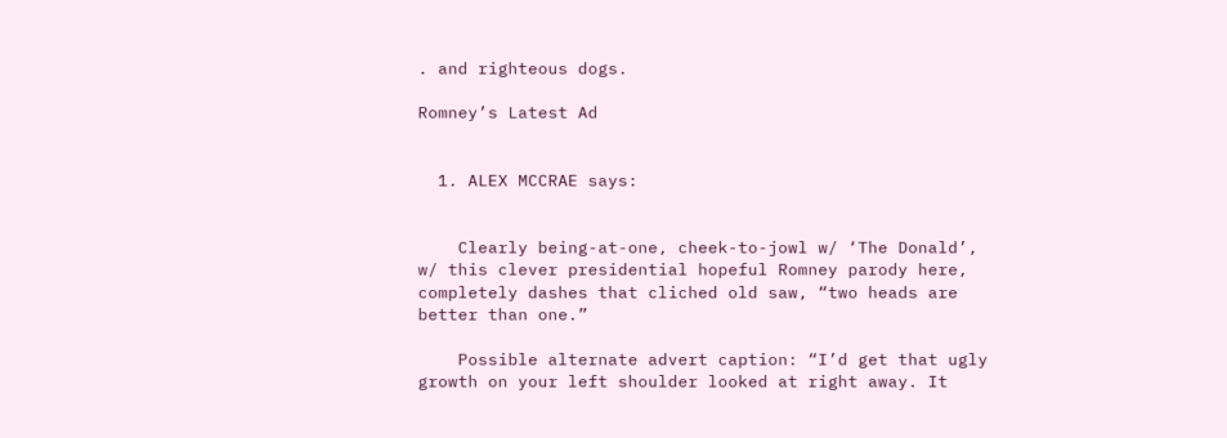. and righteous dogs.

Romney’s Latest Ad


  1. ALEX MCCRAE says:


    Clearly being-at-one, cheek-to-jowl w/ ‘The Donald’, w/ this clever presidential hopeful Romney parody here, completely dashes that cliched old saw, “two heads are better than one.”

    Possible alternate advert caption: “I’d get that ugly growth on your left shoulder looked at right away. It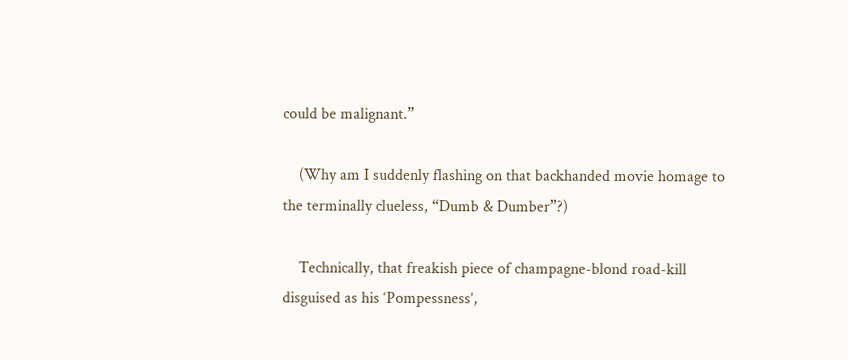could be malignant.”

    (Why am I suddenly flashing on that backhanded movie homage to the terminally clueless, “Dumb & Dumber”?)

    Technically, that freakish piece of champagne-blond road-kill disguised as his ‘Pompessness’,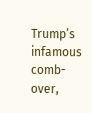Trump’s infamous comb-over,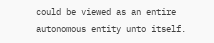could be viewed as an entire autonomous entity unto itself.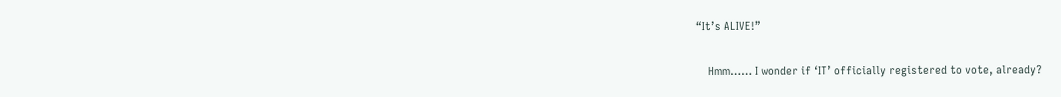“It’s ALIVE!”

    Hmm…… I wonder if ‘IT’ officially registered to vote, already?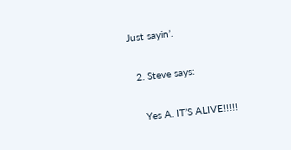Just sayin’.

  2. Steve says:

    Yes A. IT’S ALIVE!!!!!